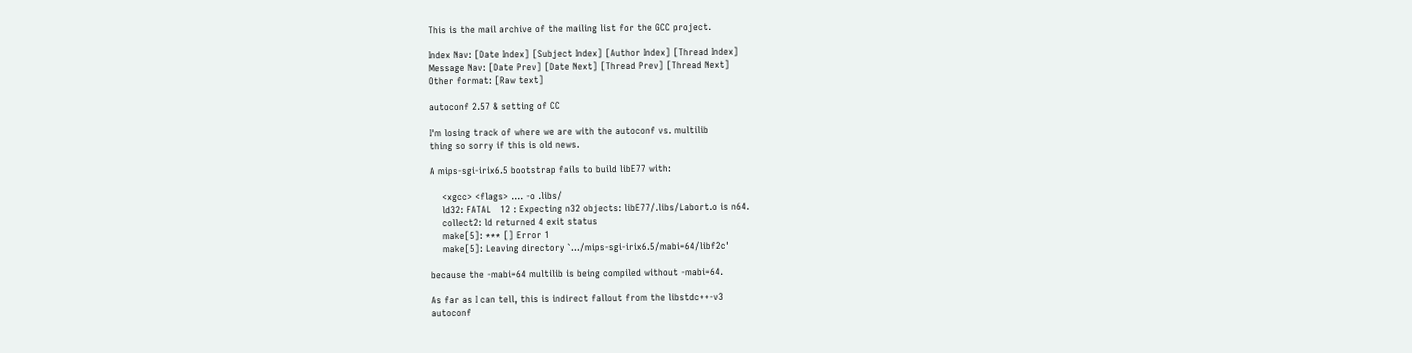This is the mail archive of the mailing list for the GCC project.

Index Nav: [Date Index] [Subject Index] [Author Index] [Thread Index]
Message Nav: [Date Prev] [Date Next] [Thread Prev] [Thread Next]
Other format: [Raw text]

autoconf 2.57 & setting of CC

I'm losing track of where we are with the autoconf vs. multilib
thing so sorry if this is old news.

A mips-sgi-irix6.5 bootstrap fails to build libE77 with:

    <xgcc> <flags> .... -o .libs/
    ld32: FATAL   12 : Expecting n32 objects: libE77/.libs/Labort.o is n64.
    collect2: ld returned 4 exit status
    make[5]: *** [] Error 1
    make[5]: Leaving directory `.../mips-sgi-irix6.5/mabi=64/libf2c'

because the -mabi=64 multilib is being compiled without -mabi=64.

As far as I can tell, this is indirect fallout from the libstdc++-v3
autoconf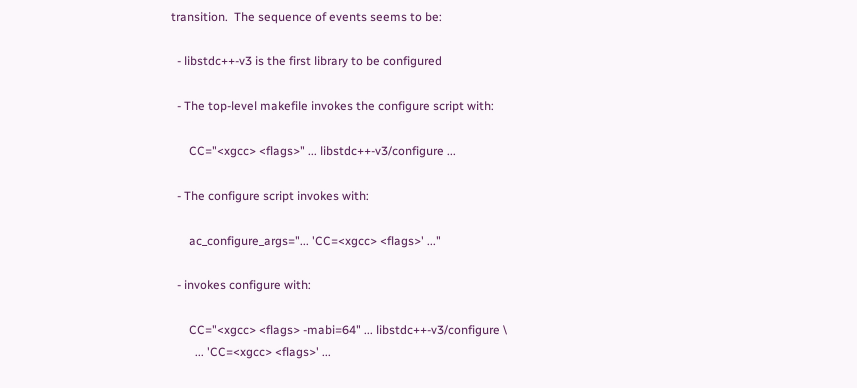transition.  The sequence of events seems to be:

  - libstdc++-v3 is the first library to be configured

  - The top-level makefile invokes the configure script with:

      CC="<xgcc> <flags>" ... libstdc++-v3/configure ...

  - The configure script invokes with:

      ac_configure_args="... 'CC=<xgcc> <flags>' ..."

  - invokes configure with:

      CC="<xgcc> <flags> -mabi=64" ... libstdc++-v3/configure \
        ... 'CC=<xgcc> <flags>' ...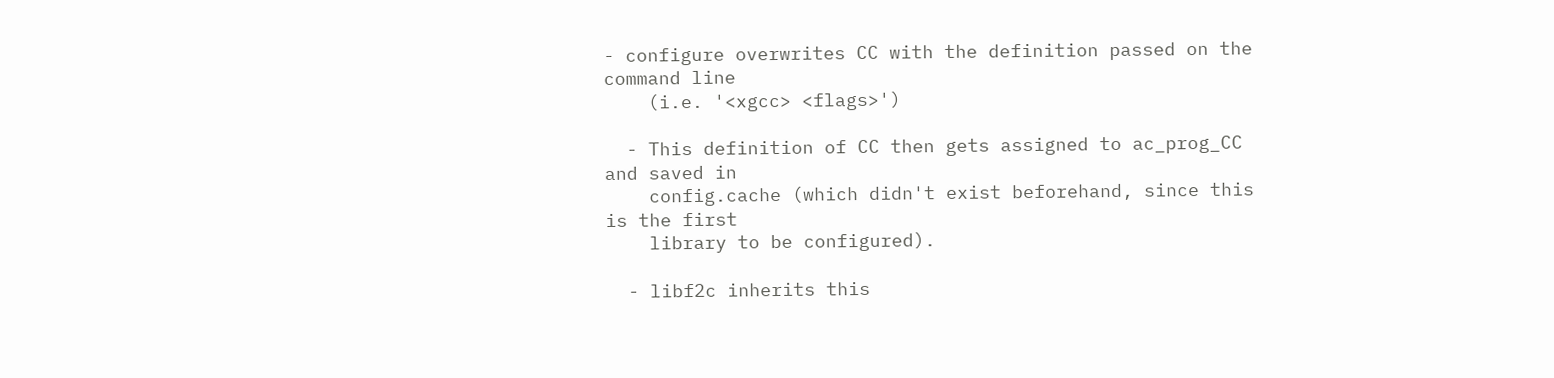- configure overwrites CC with the definition passed on the command line
    (i.e. '<xgcc> <flags>')

  - This definition of CC then gets assigned to ac_prog_CC and saved in
    config.cache (which didn't exist beforehand, since this is the first
    library to be configured).

  - libf2c inherits this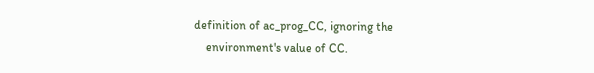definition of ac_prog_CC, ignoring the
    environment's value of CC.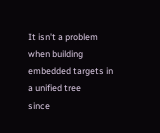It isn't a problem when building embedded targets in a unified tree
since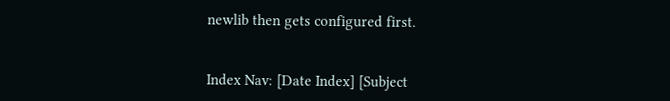newlib then gets configured first.


Index Nav: [Date Index] [Subject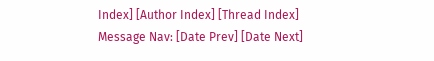Index] [Author Index] [Thread Index]
Message Nav: [Date Prev] [Date Next]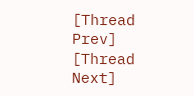[Thread Prev] [Thread Next]